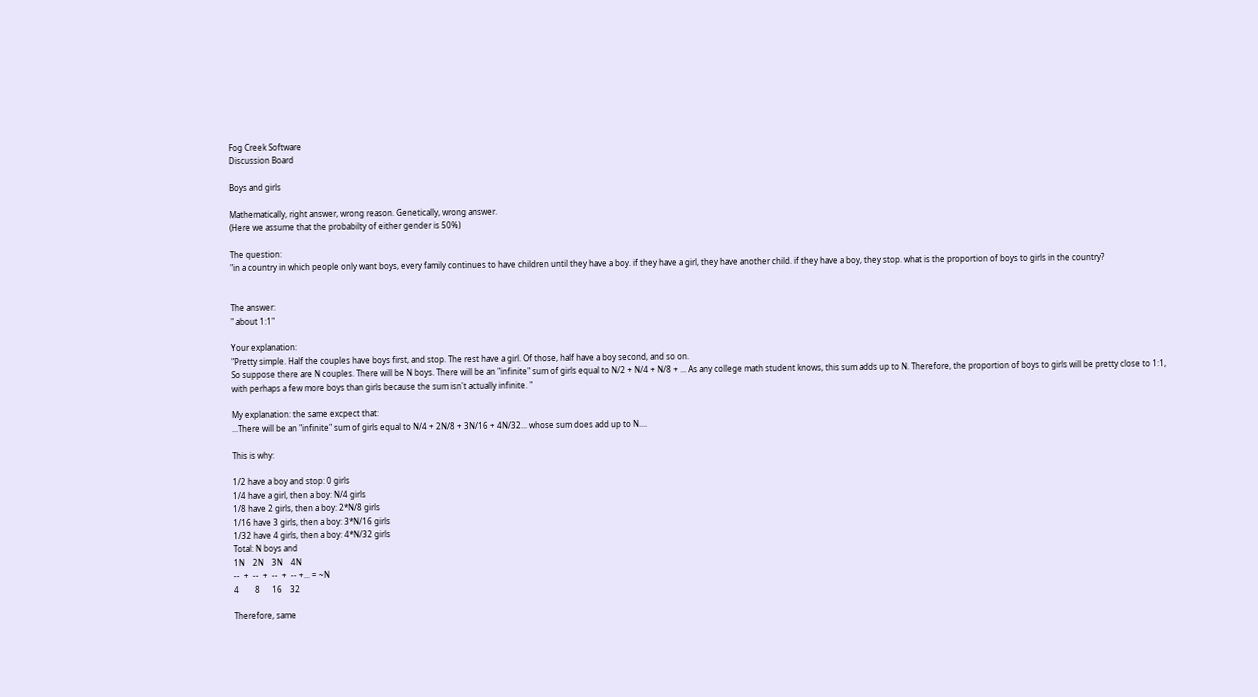Fog Creek Software
Discussion Board

Boys and girls

Mathematically, right answer, wrong reason. Genetically, wrong answer.
(Here we assume that the probabilty of either gender is 50%)

The question:
"in a country in which people only want boys, every family continues to have children until they have a boy. if they have a girl, they have another child. if they have a boy, they stop. what is the proportion of boys to girls in the country?


The answer:
" about 1:1"

Your explanation:
"Pretty simple. Half the couples have boys first, and stop. The rest have a girl. Of those, half have a boy second, and so on.
So suppose there are N couples. There will be N boys. There will be an "infinite" sum of girls equal to N/2 + N/4 + N/8 + ... As any college math student knows, this sum adds up to N. Therefore, the proportion of boys to girls will be pretty close to 1:1, with perhaps a few more boys than girls because the sum isn't actually infinite. "

My explanation: the same excpect that:
...There will be an "infinite" sum of girls equal to N/4 + 2N/8 + 3N/16 + 4N/32... whose sum does add up to N....

This is why:

1/2 have a boy and stop: 0 girls
1/4 have a girl, then a boy: N/4 girls
1/8 have 2 girls, then a boy: 2*N/8 girls
1/16 have 3 girls, then a boy: 3*N/16 girls
1/32 have 4 girls, then a boy: 4*N/32 girls
Total: N boys and
1N    2N    3N    4N
--  +  --  +  --  +  -- +... = ~N
4        8      16    32

Therefore, same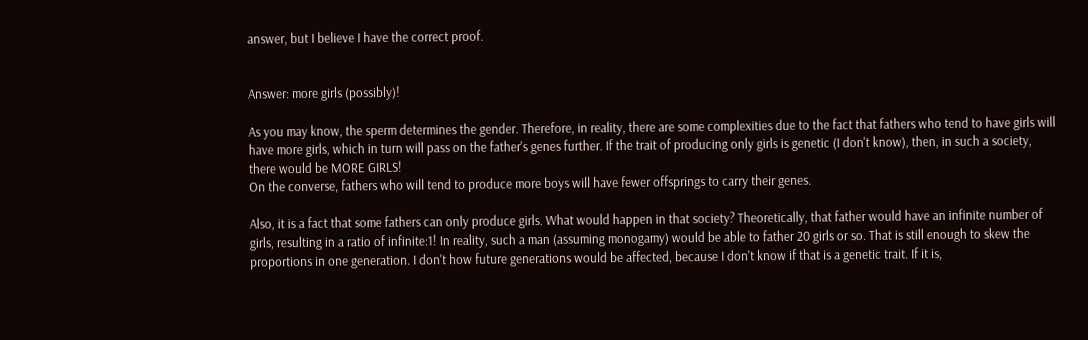answer, but I believe I have the correct proof.


Answer: more girls (possibly)!

As you may know, the sperm determines the gender. Therefore, in reality, there are some complexities due to the fact that fathers who tend to have girls will have more girls, which in turn will pass on the father's genes further. If the trait of producing only girls is genetic (I don't know), then, in such a society, there would be MORE GIRLS!
On the converse, fathers who will tend to produce more boys will have fewer offsprings to carry their genes.

Also, it is a fact that some fathers can only produce girls. What would happen in that society? Theoretically, that father would have an infinite number of girls, resulting in a ratio of infinite:1! In reality, such a man (assuming monogamy) would be able to father 20 girls or so. That is still enough to skew the proportions in one generation. I don't how future generations would be affected, because I don't know if that is a genetic trait. If it is,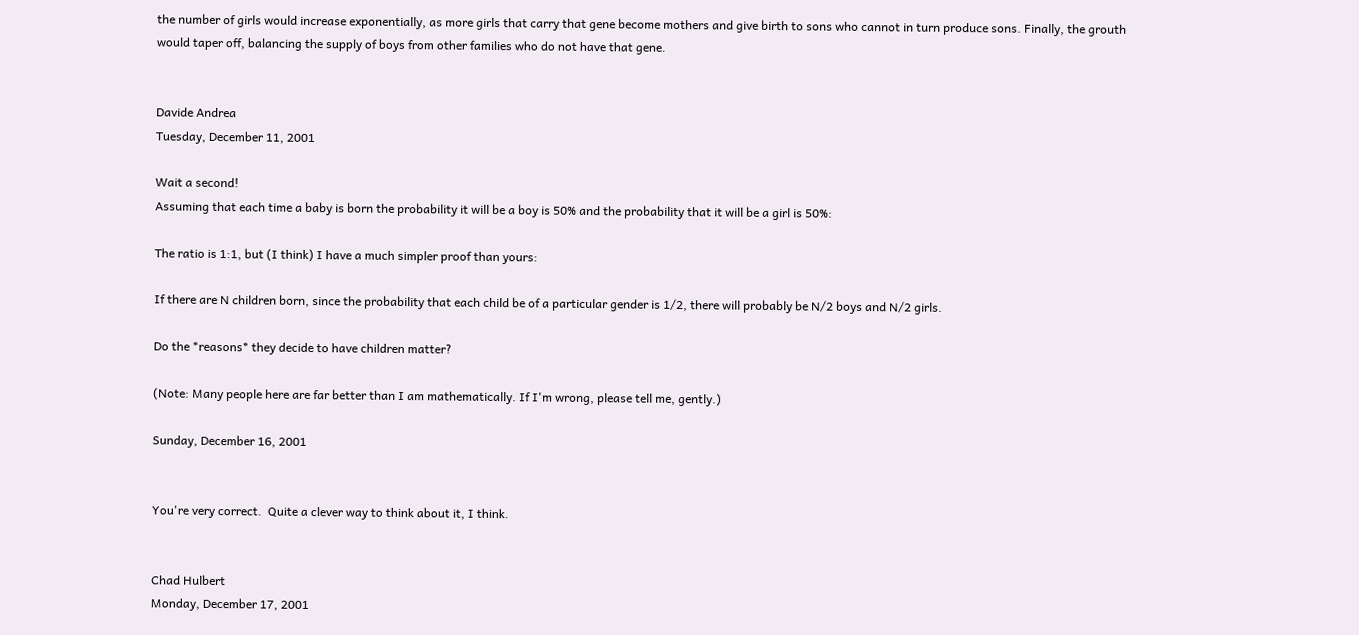the number of girls would increase exponentially, as more girls that carry that gene become mothers and give birth to sons who cannot in turn produce sons. Finally, the grouth would taper off, balancing the supply of boys from other families who do not have that gene.


Davide Andrea
Tuesday, December 11, 2001

Wait a second!
Assuming that each time a baby is born the probability it will be a boy is 50% and the probability that it will be a girl is 50%:

The ratio is 1:1, but (I think) I have a much simpler proof than yours:

If there are N children born, since the probability that each child be of a particular gender is 1/2, there will probably be N/2 boys and N/2 girls.

Do the *reasons* they decide to have children matter?

(Note: Many people here are far better than I am mathematically. If I'm wrong, please tell me, gently.)

Sunday, December 16, 2001


You're very correct.  Quite a clever way to think about it, I think.


Chad Hulbert
Monday, December 17, 2001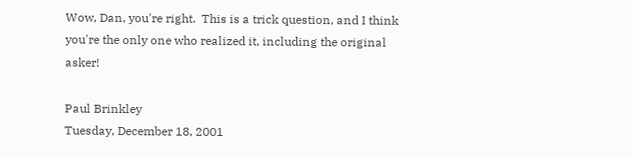Wow, Dan, you're right.  This is a trick question, and I think you're the only one who realized it, including the original asker!

Paul Brinkley
Tuesday, December 18, 2001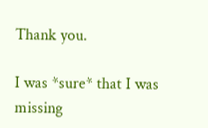Thank you.

I was *sure* that I was missing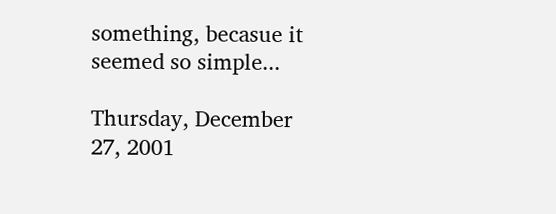something, becasue it seemed so simple...

Thursday, December 27, 2001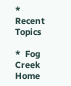*  Recent Topics

*  Fog Creek Home